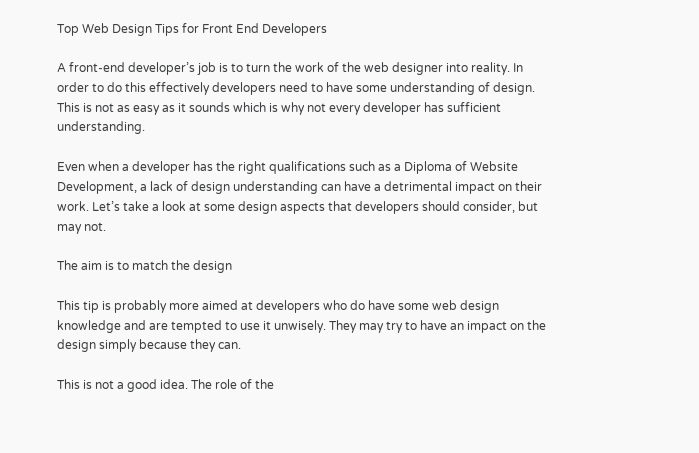Top Web Design Tips for Front End Developers

A front-end developer’s job is to turn the work of the web designer into reality. In order to do this effectively developers need to have some understanding of design. This is not as easy as it sounds which is why not every developer has sufficient understanding.

Even when a developer has the right qualifications such as a Diploma of Website Development, a lack of design understanding can have a detrimental impact on their work. Let’s take a look at some design aspects that developers should consider, but may not.

The aim is to match the design

This tip is probably more aimed at developers who do have some web design knowledge and are tempted to use it unwisely. They may try to have an impact on the design simply because they can.

This is not a good idea. The role of the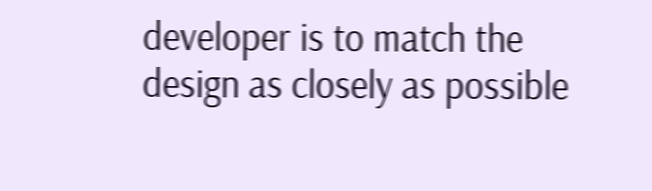developer is to match the design as closely as possible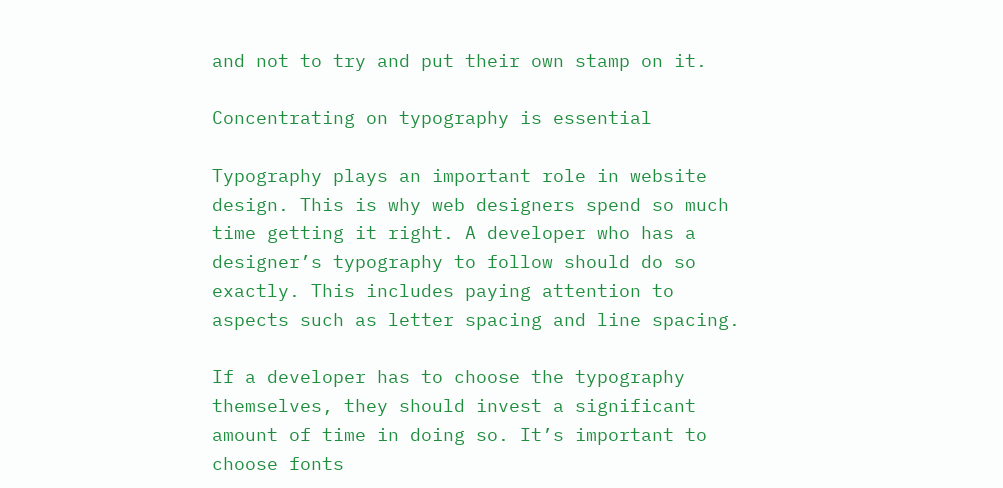and not to try and put their own stamp on it.

Concentrating on typography is essential

Typography plays an important role in website design. This is why web designers spend so much time getting it right. A developer who has a designer’s typography to follow should do so exactly. This includes paying attention to aspects such as letter spacing and line spacing.

If a developer has to choose the typography themselves, they should invest a significant amount of time in doing so. It’s important to choose fonts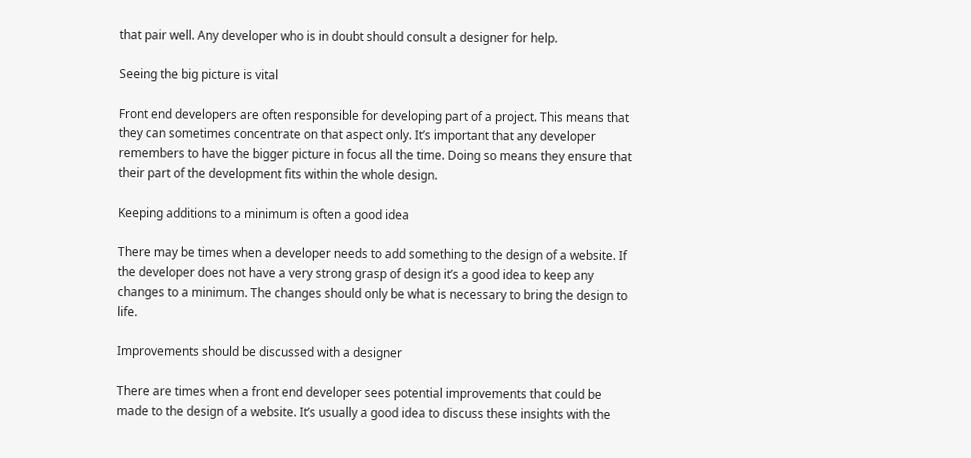that pair well. Any developer who is in doubt should consult a designer for help.

Seeing the big picture is vital

Front end developers are often responsible for developing part of a project. This means that they can sometimes concentrate on that aspect only. It’s important that any developer remembers to have the bigger picture in focus all the time. Doing so means they ensure that their part of the development fits within the whole design.

Keeping additions to a minimum is often a good idea

There may be times when a developer needs to add something to the design of a website. If the developer does not have a very strong grasp of design it’s a good idea to keep any changes to a minimum. The changes should only be what is necessary to bring the design to life.

Improvements should be discussed with a designer

There are times when a front end developer sees potential improvements that could be made to the design of a website. It’s usually a good idea to discuss these insights with the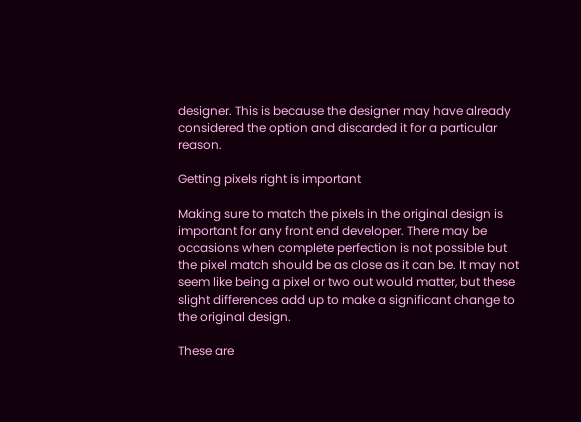designer. This is because the designer may have already considered the option and discarded it for a particular reason.

Getting pixels right is important

Making sure to match the pixels in the original design is important for any front end developer. There may be occasions when complete perfection is not possible but the pixel match should be as close as it can be. It may not seem like being a pixel or two out would matter, but these slight differences add up to make a significant change to the original design.

These are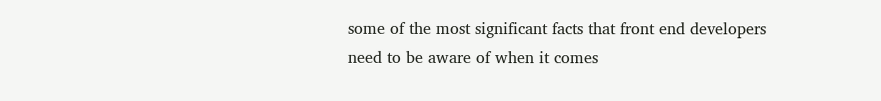some of the most significant facts that front end developers need to be aware of when it comes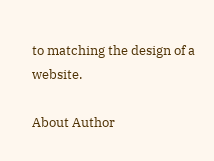to matching the design of a website.

About Author